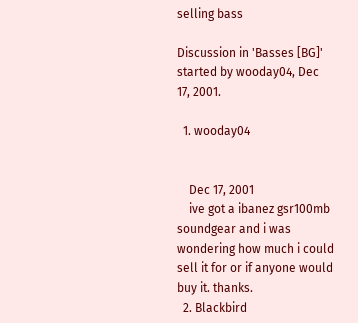selling bass

Discussion in 'Basses [BG]' started by wooday04, Dec 17, 2001.

  1. wooday04


    Dec 17, 2001
    ive got a ibanez gsr100mb soundgear and i was wondering how much i could sell it for or if anyone would buy it. thanks.
  2. Blackbird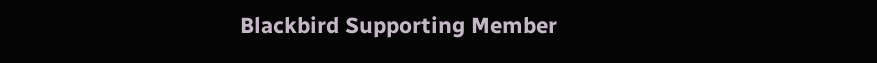Blackbird Supporting Member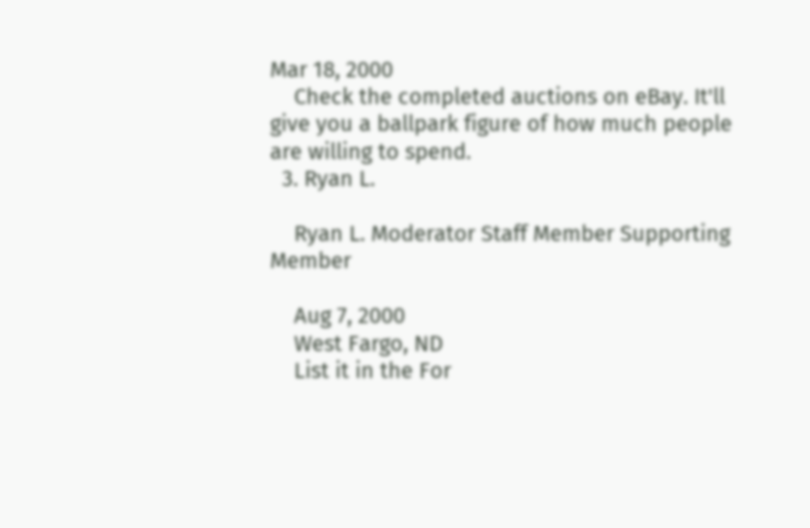Mar 18, 2000
    Check the completed auctions on eBay. It'll give you a ballpark figure of how much people are willing to spend.
  3. Ryan L.

    Ryan L. Moderator Staff Member Supporting Member

    Aug 7, 2000
    West Fargo, ND
    List it in the For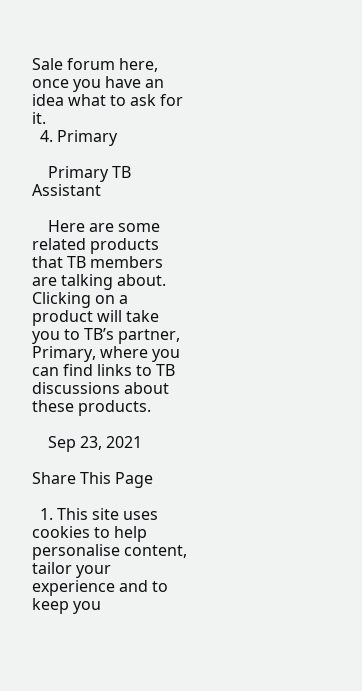Sale forum here, once you have an idea what to ask for it.
  4. Primary

    Primary TB Assistant

    Here are some related products that TB members are talking about. Clicking on a product will take you to TB’s partner, Primary, where you can find links to TB discussions about these products.

    Sep 23, 2021

Share This Page

  1. This site uses cookies to help personalise content, tailor your experience and to keep you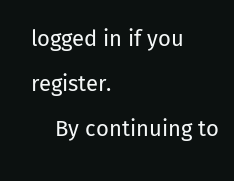logged in if you register.
    By continuing to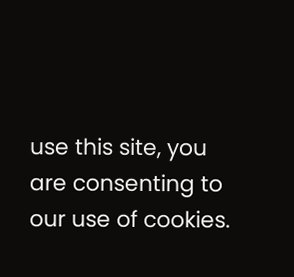use this site, you are consenting to our use of cookies.